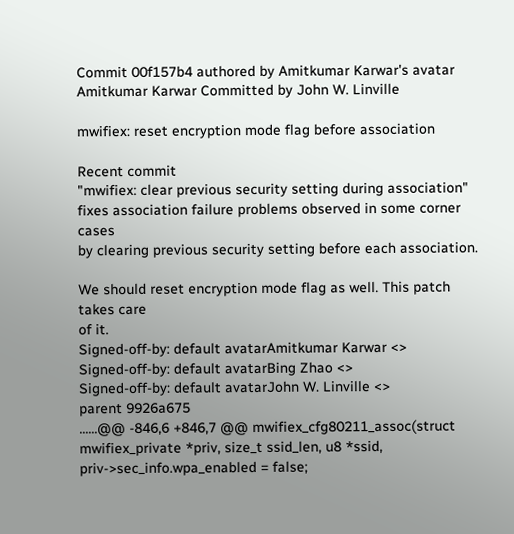Commit 00f157b4 authored by Amitkumar Karwar's avatar Amitkumar Karwar Committed by John W. Linville

mwifiex: reset encryption mode flag before association

Recent commit
"mwifiex: clear previous security setting during association"
fixes association failure problems observed in some corner cases
by clearing previous security setting before each association.

We should reset encryption mode flag as well. This patch takes care
of it.
Signed-off-by: default avatarAmitkumar Karwar <>
Signed-off-by: default avatarBing Zhao <>
Signed-off-by: default avatarJohn W. Linville <>
parent 9926a675
......@@ -846,6 +846,7 @@ mwifiex_cfg80211_assoc(struct mwifiex_private *priv, size_t ssid_len, u8 *ssid,
priv->sec_info.wpa_enabled = false;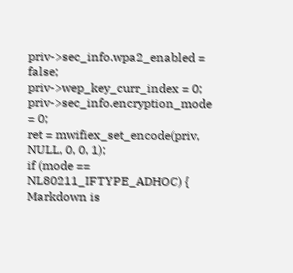priv->sec_info.wpa2_enabled = false;
priv->wep_key_curr_index = 0;
priv->sec_info.encryption_mode = 0;
ret = mwifiex_set_encode(priv, NULL, 0, 0, 1);
if (mode == NL80211_IFTYPE_ADHOC) {
Markdown is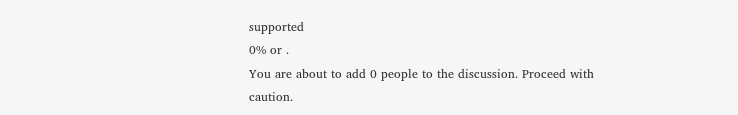supported
0% or .
You are about to add 0 people to the discussion. Proceed with caution.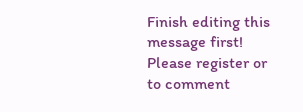Finish editing this message first!
Please register or to comment